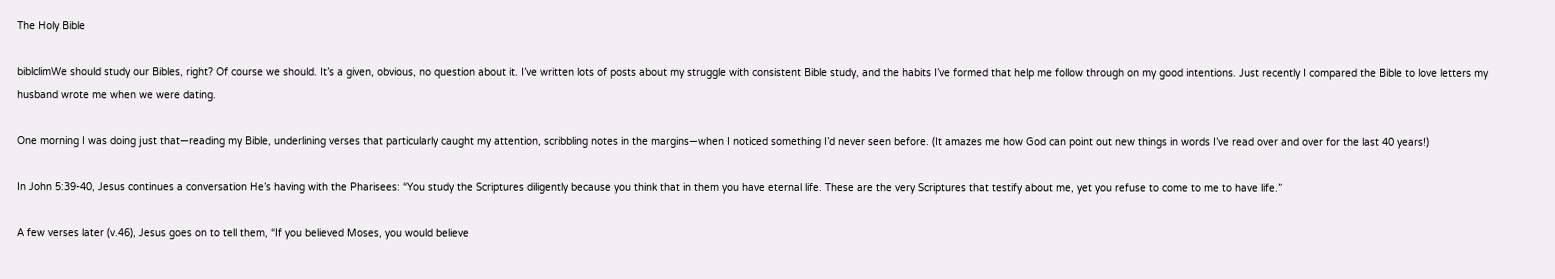The Holy Bible

biblclimWe should study our Bibles, right? Of course we should. It’s a given, obvious, no question about it. I’ve written lots of posts about my struggle with consistent Bible study, and the habits I’ve formed that help me follow through on my good intentions. Just recently I compared the Bible to love letters my husband wrote me when we were dating.

One morning I was doing just that—reading my Bible, underlining verses that particularly caught my attention, scribbling notes in the margins—when I noticed something I’d never seen before. (It amazes me how God can point out new things in words I’ve read over and over for the last 40 years!)

In John 5:39-40, Jesus continues a conversation He’s having with the Pharisees: “You study the Scriptures diligently because you think that in them you have eternal life. These are the very Scriptures that testify about me, yet you refuse to come to me to have life.”

A few verses later (v.46), Jesus goes on to tell them, “If you believed Moses, you would believe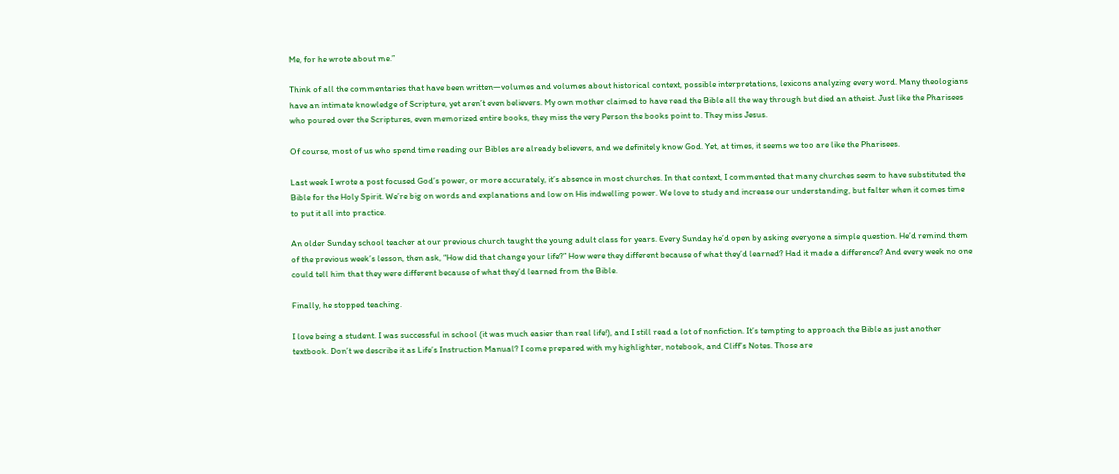Me, for he wrote about me.”

Think of all the commentaries that have been written—volumes and volumes about historical context, possible interpretations, lexicons analyzing every word. Many theologians have an intimate knowledge of Scripture, yet aren’t even believers. My own mother claimed to have read the Bible all the way through but died an atheist. Just like the Pharisees who poured over the Scriptures, even memorized entire books, they miss the very Person the books point to. They miss Jesus.

Of course, most of us who spend time reading our Bibles are already believers, and we definitely know God. Yet, at times, it seems we too are like the Pharisees.

Last week I wrote a post focused God’s power, or more accurately, it’s absence in most churches. In that context, I commented that many churches seem to have substituted the Bible for the Holy Spirit. We’re big on words and explanations and low on His indwelling power. We love to study and increase our understanding, but falter when it comes time to put it all into practice.

An older Sunday school teacher at our previous church taught the young adult class for years. Every Sunday he’d open by asking everyone a simple question. He’d remind them of the previous week’s lesson, then ask, “How did that change your life?” How were they different because of what they’d learned? Had it made a difference? And every week no one could tell him that they were different because of what they’d learned from the Bible.

Finally, he stopped teaching.

I love being a student. I was successful in school (it was much easier than real life!), and I still read a lot of nonfiction. It’s tempting to approach the Bible as just another textbook. Don’t we describe it as Life’s Instruction Manual? I come prepared with my highlighter, notebook, and Cliff’s Notes. Those are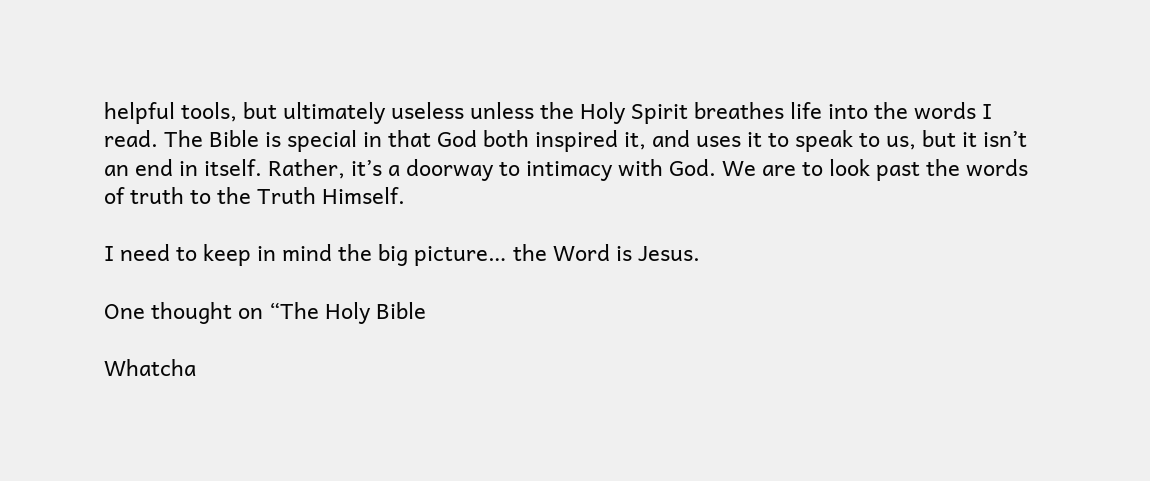helpful tools, but ultimately useless unless the Holy Spirit breathes life into the words I read. The Bible is special in that God both inspired it, and uses it to speak to us, but it isn’t an end in itself. Rather, it’s a doorway to intimacy with God. We are to look past the words of truth to the Truth Himself.

I need to keep in mind the big picture… the Word is Jesus.

One thought on “The Holy Bible

Whatcha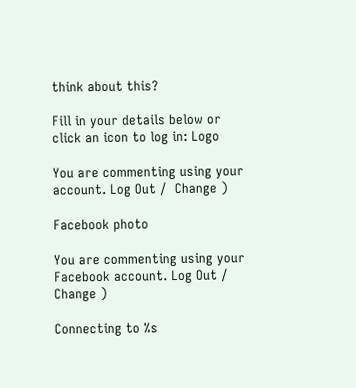think about this?

Fill in your details below or click an icon to log in: Logo

You are commenting using your account. Log Out /  Change )

Facebook photo

You are commenting using your Facebook account. Log Out /  Change )

Connecting to %s